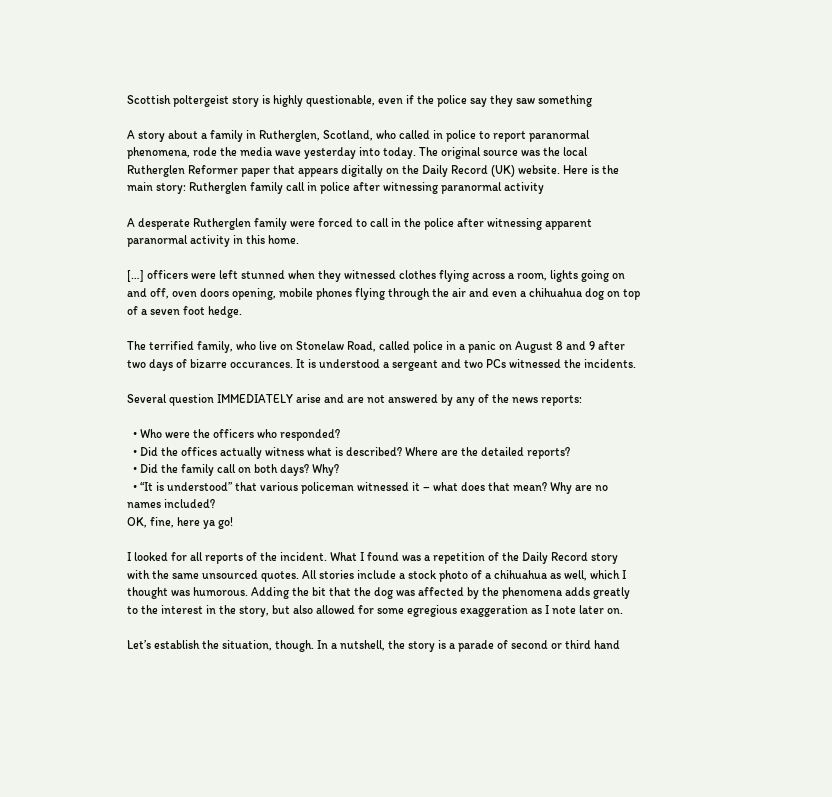Scottish poltergeist story is highly questionable, even if the police say they saw something

A story about a family in Rutherglen, Scotland, who called in police to report paranormal phenomena, rode the media wave yesterday into today. The original source was the local Rutherglen Reformer paper that appears digitally on the Daily Record (UK) website. Here is the main story: Rutherglen family call in police after witnessing paranormal activity

A desperate Rutherglen family were forced to call in the police after witnessing apparent paranormal activity in this home.

[…] officers were left stunned when they witnessed clothes flying across a room, lights going on and off, oven doors opening, mobile phones flying through the air and even a chihuahua dog on top of a seven foot hedge.

The terrified family, who live on Stonelaw Road, called police in a panic on August 8 and 9 after two days of bizarre occurances. It is understood a sergeant and two PCs witnessed the incidents.

Several question IMMEDIATELY arise and are not answered by any of the news reports:

  • Who were the officers who responded?
  • Did the offices actually witness what is described? Where are the detailed reports?
  • Did the family call on both days? Why?
  • “It is understood” that various policeman witnessed it – what does that mean? Why are no names included?
OK, fine, here ya go!

I looked for all reports of the incident. What I found was a repetition of the Daily Record story with the same unsourced quotes. All stories include a stock photo of a chihuahua as well, which I thought was humorous. Adding the bit that the dog was affected by the phenomena adds greatly to the interest in the story, but also allowed for some egregious exaggeration as I note later on.

Let’s establish the situation, though. In a nutshell, the story is a parade of second or third hand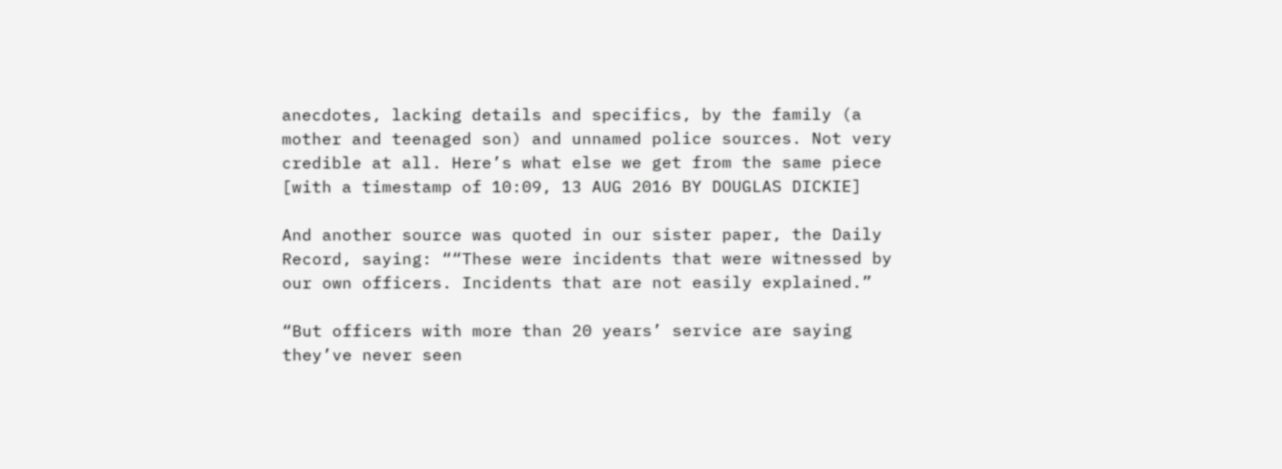anecdotes, lacking details and specifics, by the family (a mother and teenaged son) and unnamed police sources. Not very credible at all. Here’s what else we get from the same piece [with a timestamp of 10:09, 13 AUG 2016 BY DOUGLAS DICKIE]

And another source was quoted in our sister paper, the Daily Record, saying: ““These were incidents that were witnessed by our own officers. Incidents that are not easily explained.”

“But officers with more than 20 years’ service are saying they’ve never seen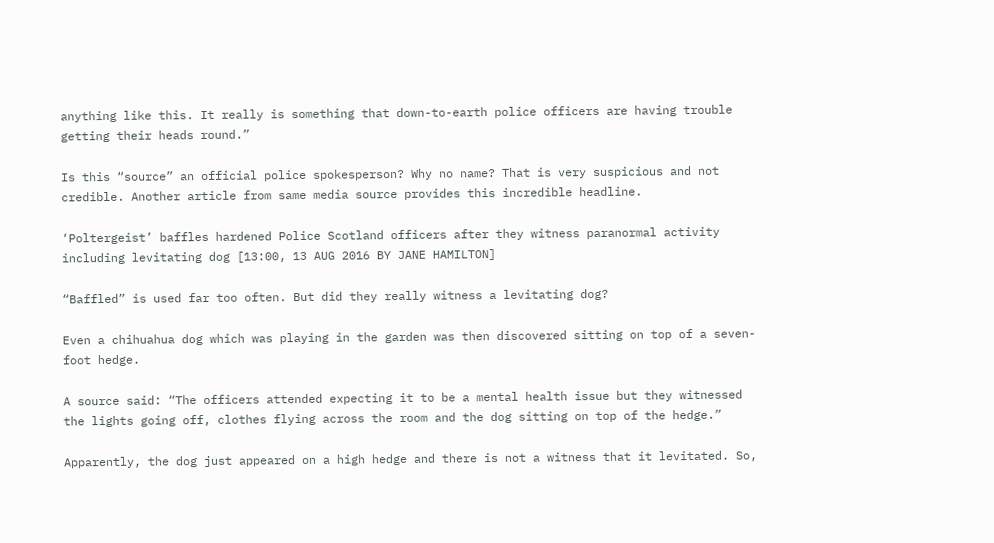anything like this. It really is something that down-to-earth police officers are having trouble getting their heads round.”

Is this “source” an official police spokesperson? Why no name? That is very suspicious and not credible. Another article from same media source provides this incredible headline.

‘Poltergeist’ baffles hardened Police Scotland officers after they witness paranormal activity including levitating dog [13:00, 13 AUG 2016 BY JANE HAMILTON]

“Baffled” is used far too often. But did they really witness a levitating dog?

Even a chihuahua dog which was playing in the garden was then discovered sitting on top of a seven-foot hedge.

A source said: “The officers attended expecting it to be a mental health issue but they witnessed the lights going off, clothes flying across the room and the dog sitting on top of the hedge.”

Apparently, the dog just appeared on a high hedge and there is not a witness that it levitated. So,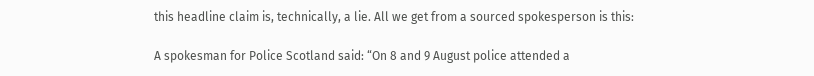this headline claim is, technically, a lie. All we get from a sourced spokesperson is this:

A spokesman for Police Scotland said: “On 8 and 9 August police attended a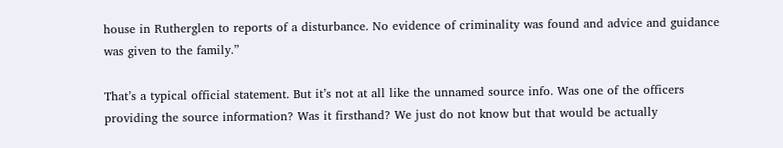house in Rutherglen to reports of a disturbance. No evidence of criminality was found and advice and guidance was given to the family.”

That’s a typical official statement. But it’s not at all like the unnamed source info. Was one of the officers providing the source information? Was it firsthand? We just do not know but that would be actually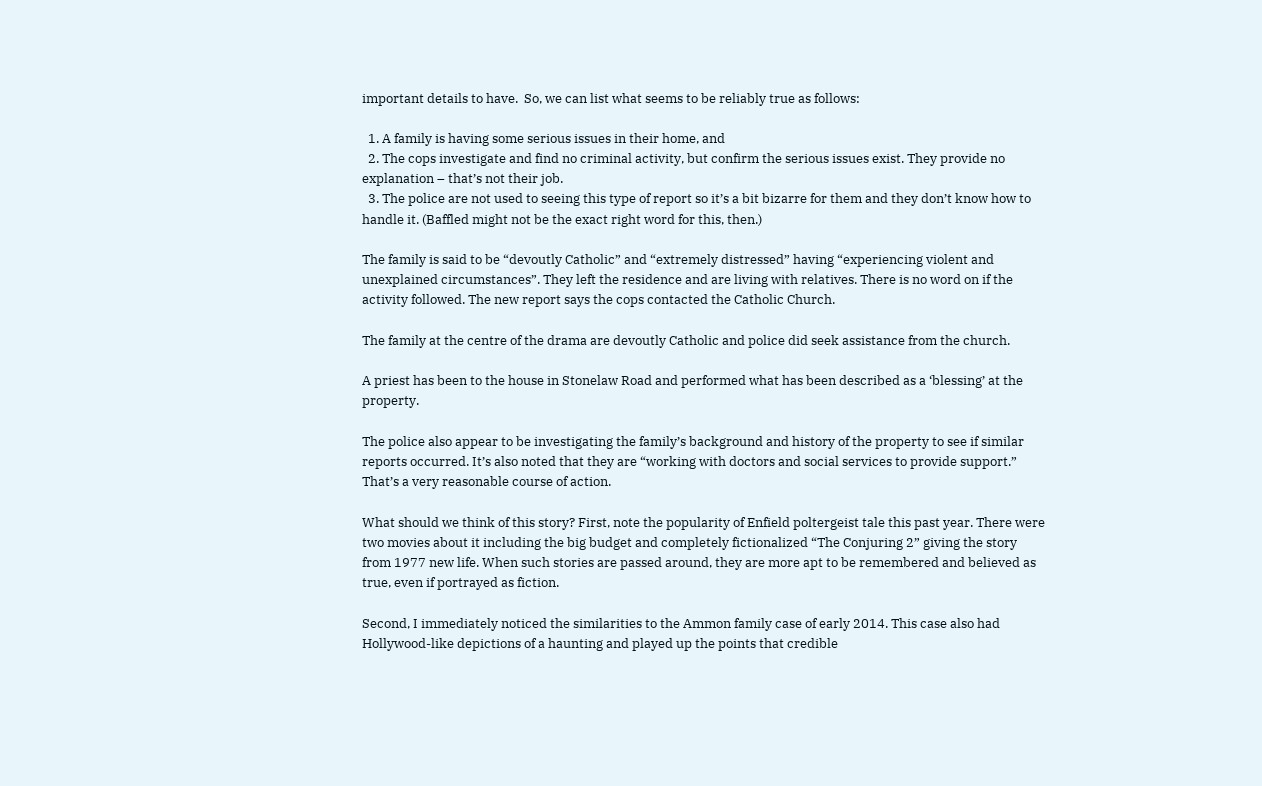important details to have.  So, we can list what seems to be reliably true as follows:

  1. A family is having some serious issues in their home, and
  2. The cops investigate and find no criminal activity, but confirm the serious issues exist. They provide no explanation – that’s not their job.
  3. The police are not used to seeing this type of report so it’s a bit bizarre for them and they don’t know how to handle it. (Baffled might not be the exact right word for this, then.)

The family is said to be “devoutly Catholic” and “extremely distressed” having “experiencing violent and unexplained circumstances”. They left the residence and are living with relatives. There is no word on if the activity followed. The new report says the cops contacted the Catholic Church.

The family at the centre of the drama are devoutly Catholic and police did seek assistance from the church.

A priest has been to the house in Stonelaw Road and performed what has been described as a ‘blessing’ at the property.

The police also appear to be investigating the family’s background and history of the property to see if similar reports occurred. It’s also noted that they are “working with doctors and social services to provide support.” That’s a very reasonable course of action.

What should we think of this story? First, note the popularity of Enfield poltergeist tale this past year. There were two movies about it including the big budget and completely fictionalized “The Conjuring 2” giving the story from 1977 new life. When such stories are passed around, they are more apt to be remembered and believed as true, even if portrayed as fiction.

Second, I immediately noticed the similarities to the Ammon family case of early 2014. This case also had Hollywood-like depictions of a haunting and played up the points that credible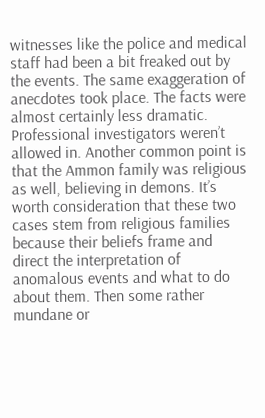witnesses like the police and medical staff had been a bit freaked out by the events. The same exaggeration of anecdotes took place. The facts were almost certainly less dramatic. Professional investigators weren’t allowed in. Another common point is that the Ammon family was religious as well, believing in demons. It’s worth consideration that these two cases stem from religious families because their beliefs frame and direct the interpretation of anomalous events and what to do about them. Then some rather mundane or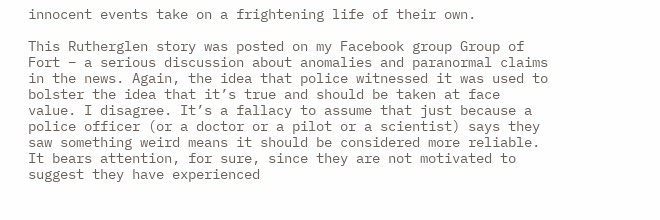innocent events take on a frightening life of their own.

This Rutherglen story was posted on my Facebook group Group of Fort – a serious discussion about anomalies and paranormal claims in the news. Again, the idea that police witnessed it was used to bolster the idea that it’s true and should be taken at face value. I disagree. It’s a fallacy to assume that just because a police officer (or a doctor or a pilot or a scientist) says they saw something weird means it should be considered more reliable. It bears attention, for sure, since they are not motivated to suggest they have experienced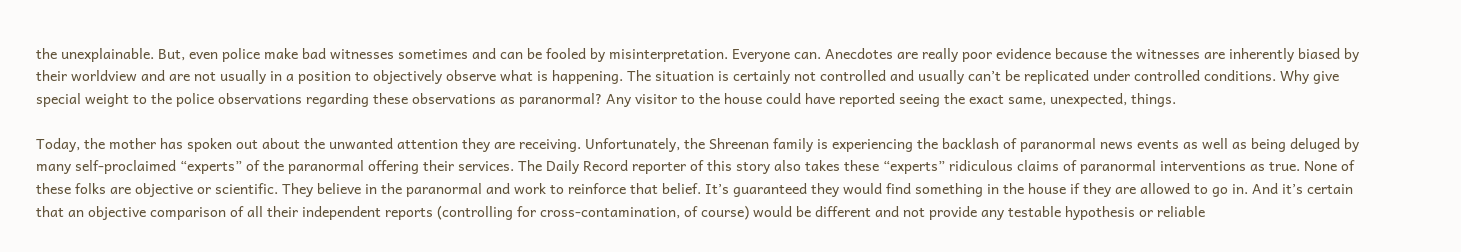the unexplainable. But, even police make bad witnesses sometimes and can be fooled by misinterpretation. Everyone can. Anecdotes are really poor evidence because the witnesses are inherently biased by their worldview and are not usually in a position to objectively observe what is happening. The situation is certainly not controlled and usually can’t be replicated under controlled conditions. Why give special weight to the police observations regarding these observations as paranormal? Any visitor to the house could have reported seeing the exact same, unexpected, things.

Today, the mother has spoken out about the unwanted attention they are receiving. Unfortunately, the Shreenan family is experiencing the backlash of paranormal news events as well as being deluged by many self-proclaimed “experts” of the paranormal offering their services. The Daily Record reporter of this story also takes these “experts” ridiculous claims of paranormal interventions as true. None of these folks are objective or scientific. They believe in the paranormal and work to reinforce that belief. It’s guaranteed they would find something in the house if they are allowed to go in. And it’s certain that an objective comparison of all their independent reports (controlling for cross-contamination, of course) would be different and not provide any testable hypothesis or reliable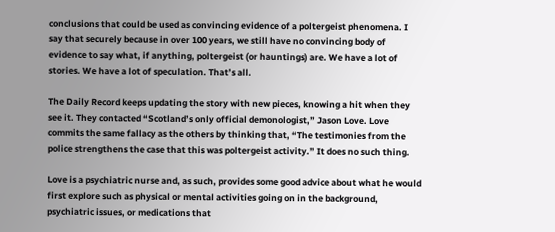conclusions that could be used as convincing evidence of a poltergeist phenomena. I say that securely because in over 100 years, we still have no convincing body of evidence to say what, if anything, poltergeist (or hauntings) are. We have a lot of stories. We have a lot of speculation. That’s all.

The Daily Record keeps updating the story with new pieces, knowing a hit when they see it. They contacted “Scotland’s only official demonologist,” Jason Love. Love commits the same fallacy as the others by thinking that, “The testimonies from the police strengthens the case that this was poltergeist activity.” It does no such thing.

Love is a psychiatric nurse and, as such, provides some good advice about what he would first explore such as physical or mental activities going on in the background, psychiatric issues, or medications that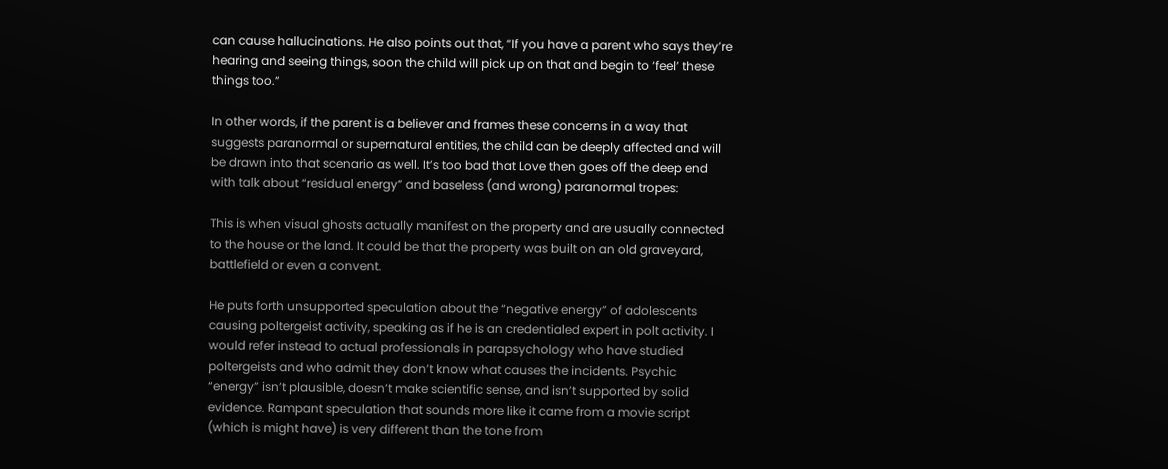can cause hallucinations. He also points out that, “If you have a parent who says they’re hearing and seeing things, soon the child will pick up on that and begin to ‘feel’ these things too.”

In other words, if the parent is a believer and frames these concerns in a way that suggests paranormal or supernatural entities, the child can be deeply affected and will be drawn into that scenario as well. It’s too bad that Love then goes off the deep end with talk about “residual energy” and baseless (and wrong) paranormal tropes:

This is when visual ghosts actually manifest on the property and are usually connected to the house or the land. It could be that the property was built on an old graveyard, battlefield or even a convent.

He puts forth unsupported speculation about the “negative energy” of adolescents causing poltergeist activity, speaking as if he is an credentialed expert in polt activity. I would refer instead to actual professionals in parapsychology who have studied poltergeists and who admit they don’t know what causes the incidents. Psychic “energy” isn’t plausible, doesn’t make scientific sense, and isn’t supported by solid evidence. Rampant speculation that sounds more like it came from a movie script (which is might have) is very different than the tone from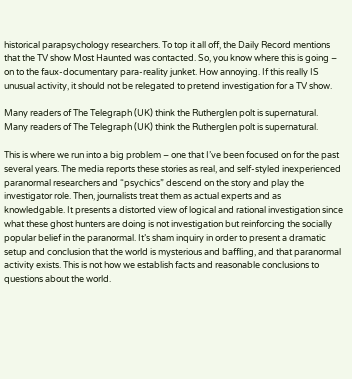historical parapsychology researchers. To top it all off, the Daily Record mentions that the TV show Most Haunted was contacted. So, you know where this is going – on to the faux-documentary para-reality junket. How annoying. If this really IS unusual activity, it should not be relegated to pretend investigation for a TV show.

Many readers of The Telegraph (UK) think the Rutherglen polt is supernatural.
Many readers of The Telegraph (UK) think the Rutherglen polt is supernatural.

This is where we run into a big problem – one that I’ve been focused on for the past several years. The media reports these stories as real, and self-styled inexperienced paranormal researchers and “psychics” descend on the story and play the investigator role. Then, journalists treat them as actual experts and as knowledgable. It presents a distorted view of logical and rational investigation since what these ghost hunters are doing is not investigation but reinforcing the socially popular belief in the paranormal. It’s sham inquiry in order to present a dramatic setup and conclusion that the world is mysterious and baffling, and that paranormal activity exists. This is not how we establish facts and reasonable conclusions to questions about the world.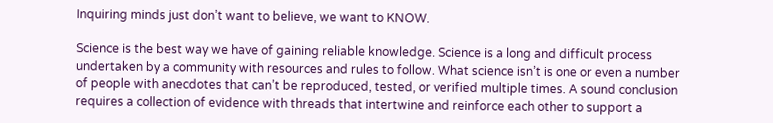Inquiring minds just don’t want to believe, we want to KNOW.

Science is the best way we have of gaining reliable knowledge. Science is a long and difficult process undertaken by a community with resources and rules to follow. What science isn’t is one or even a number of people with anecdotes that can’t be reproduced, tested, or verified multiple times. A sound conclusion requires a collection of evidence with threads that intertwine and reinforce each other to support a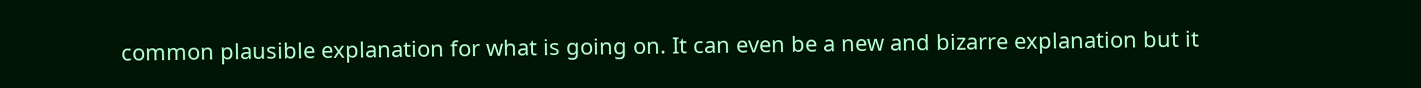common plausible explanation for what is going on. It can even be a new and bizarre explanation but it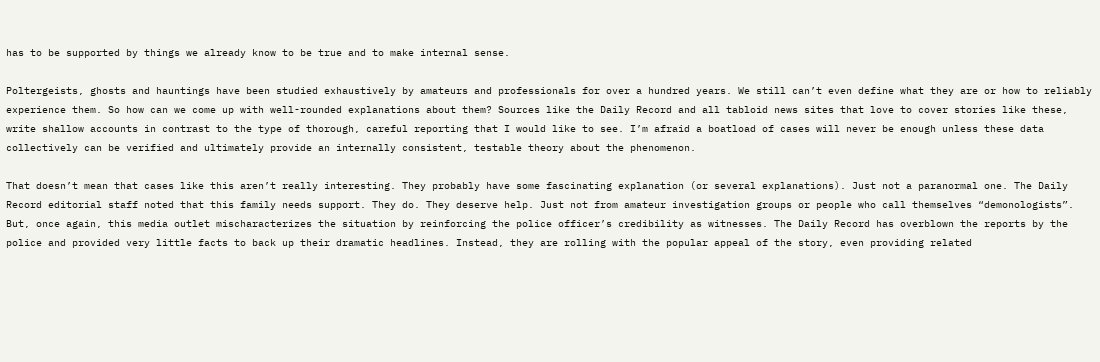has to be supported by things we already know to be true and to make internal sense.

Poltergeists, ghosts and hauntings have been studied exhaustively by amateurs and professionals for over a hundred years. We still can’t even define what they are or how to reliably experience them. So how can we come up with well-rounded explanations about them? Sources like the Daily Record and all tabloid news sites that love to cover stories like these, write shallow accounts in contrast to the type of thorough, careful reporting that I would like to see. I’m afraid a boatload of cases will never be enough unless these data collectively can be verified and ultimately provide an internally consistent, testable theory about the phenomenon.

That doesn’t mean that cases like this aren’t really interesting. They probably have some fascinating explanation (or several explanations). Just not a paranormal one. The Daily Record editorial staff noted that this family needs support. They do. They deserve help. Just not from amateur investigation groups or people who call themselves “demonologists”. But, once again, this media outlet mischaracterizes the situation by reinforcing the police officer’s credibility as witnesses. The Daily Record has overblown the reports by the police and provided very little facts to back up their dramatic headlines. Instead, they are rolling with the popular appeal of the story, even providing related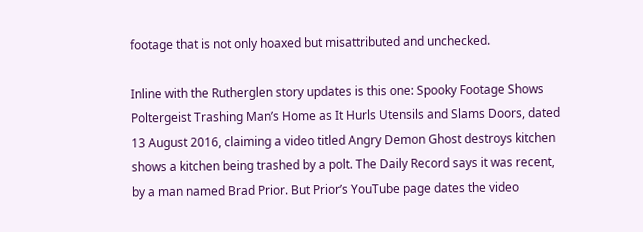footage that is not only hoaxed but misattributed and unchecked.

Inline with the Rutherglen story updates is this one: Spooky Footage Shows Poltergeist Trashing Man’s Home as It Hurls Utensils and Slams Doors, dated 13 August 2016, claiming a video titled Angry Demon Ghost destroys kitchen shows a kitchen being trashed by a polt. The Daily Record says it was recent, by a man named Brad Prior. But Prior’s YouTube page dates the video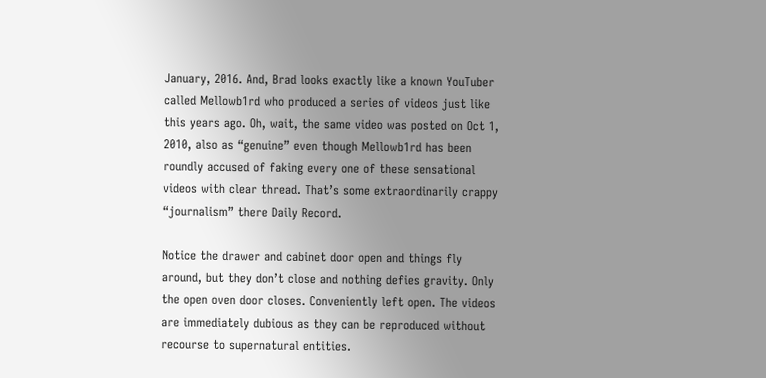January, 2016. And, Brad looks exactly like a known YouTuber called Mellowb1rd who produced a series of videos just like this years ago. Oh, wait, the same video was posted on Oct 1, 2010, also as “genuine” even though Mellowb1rd has been roundly accused of faking every one of these sensational videos with clear thread. That’s some extraordinarily crappy “journalism” there Daily Record.

Notice the drawer and cabinet door open and things fly around, but they don’t close and nothing defies gravity. Only the open oven door closes. Conveniently left open. The videos are immediately dubious as they can be reproduced without recourse to supernatural entities.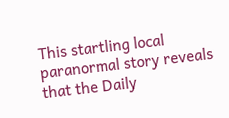This startling local paranormal story reveals that the Daily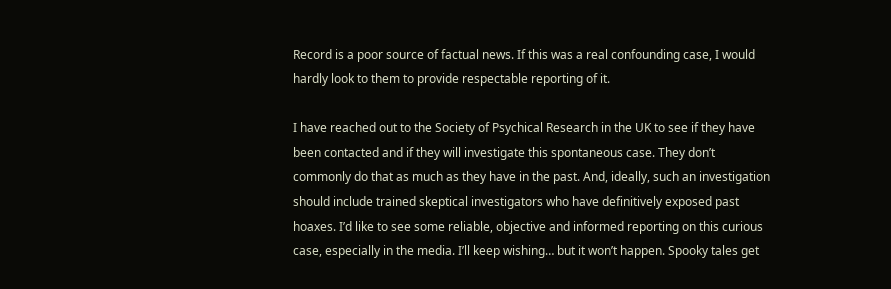Record is a poor source of factual news. If this was a real confounding case, I would hardly look to them to provide respectable reporting of it.

I have reached out to the Society of Psychical Research in the UK to see if they have been contacted and if they will investigate this spontaneous case. They don’t commonly do that as much as they have in the past. And, ideally, such an investigation should include trained skeptical investigators who have definitively exposed past hoaxes. I’d like to see some reliable, objective and informed reporting on this curious case, especially in the media. I’ll keep wishing… but it won’t happen. Spooky tales get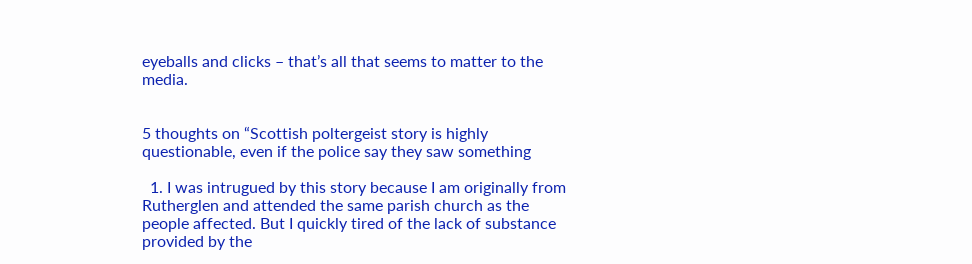eyeballs and clicks – that’s all that seems to matter to the media.


5 thoughts on “Scottish poltergeist story is highly questionable, even if the police say they saw something

  1. I was intrugued by this story because I am originally from Rutherglen and attended the same parish church as the people affected. But I quickly tired of the lack of substance provided by the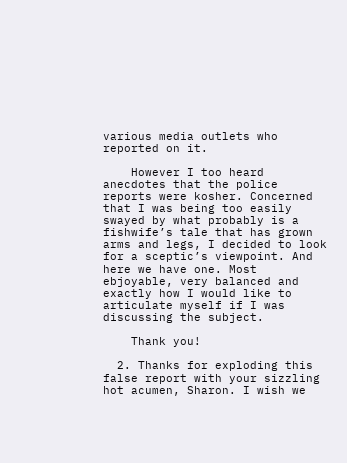various media outlets who reported on it.

    However I too heard anecdotes that the police reports were kosher. Concerned that I was being too easily swayed by what probably is a fishwife’s tale that has grown arms and legs, I decided to look for a sceptic’s viewpoint. And here we have one. Most ebjoyable, very balanced and exactly how I would like to articulate myself if I was discussing the subject.

    Thank you!

  2. Thanks for exploding this false report with your sizzling hot acumen, Sharon. I wish we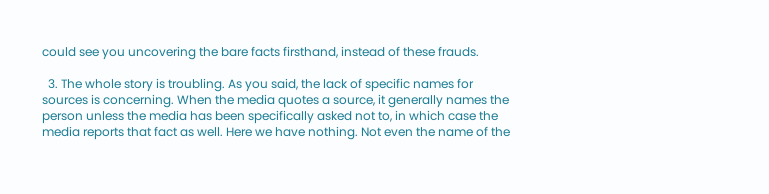could see you uncovering the bare facts firsthand, instead of these frauds.

  3. The whole story is troubling. As you said, the lack of specific names for sources is concerning. When the media quotes a source, it generally names the person unless the media has been specifically asked not to, in which case the media reports that fact as well. Here we have nothing. Not even the name of the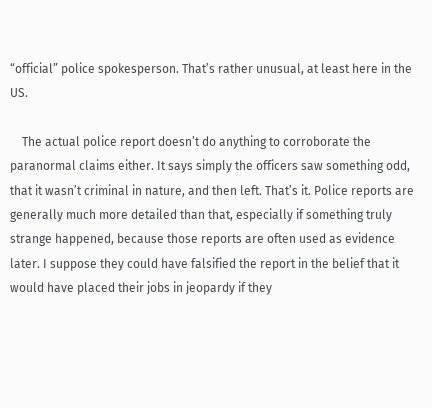“official” police spokesperson. That’s rather unusual, at least here in the US.

    The actual police report doesn’t do anything to corroborate the paranormal claims either. It says simply the officers saw something odd, that it wasn’t criminal in nature, and then left. That’s it. Police reports are generally much more detailed than that, especially if something truly strange happened, because those reports are often used as evidence later. I suppose they could have falsified the report in the belief that it would have placed their jobs in jeopardy if they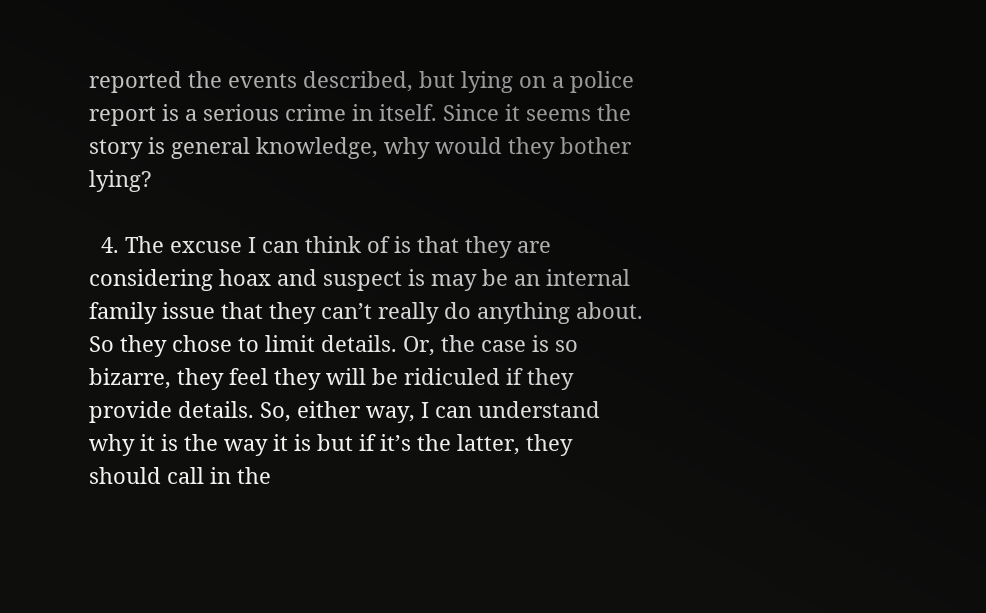reported the events described, but lying on a police report is a serious crime in itself. Since it seems the story is general knowledge, why would they bother lying?

  4. The excuse I can think of is that they are considering hoax and suspect is may be an internal family issue that they can’t really do anything about. So they chose to limit details. Or, the case is so bizarre, they feel they will be ridiculed if they provide details. So, either way, I can understand why it is the way it is but if it’s the latter, they should call in the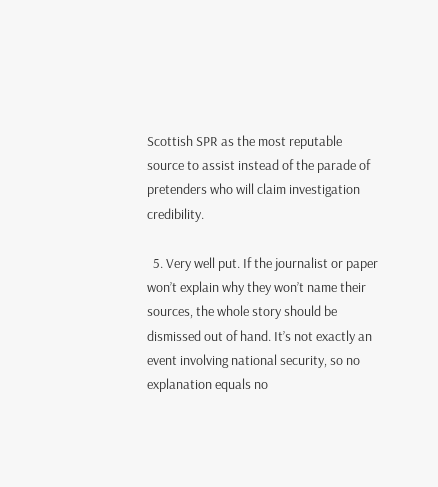Scottish SPR as the most reputable source to assist instead of the parade of pretenders who will claim investigation credibility.

  5. Very well put. If the journalist or paper won’t explain why they won’t name their sources, the whole story should be dismissed out of hand. It’s not exactly an event involving national security, so no explanation equals no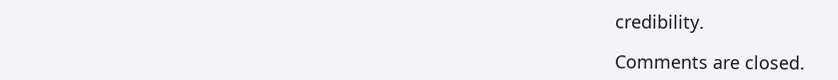credibility.

Comments are closed.